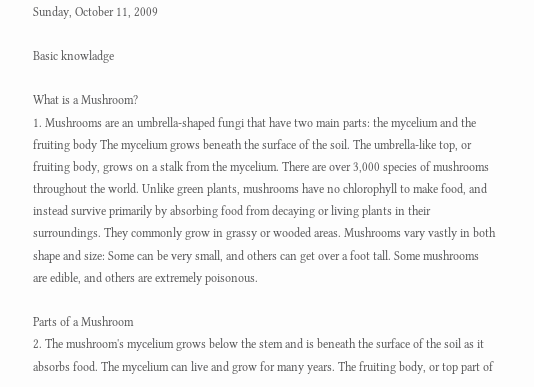Sunday, October 11, 2009

Basic knowladge

What is a Mushroom?
1. Mushrooms are an umbrella-shaped fungi that have two main parts: the mycelium and the fruiting body The mycelium grows beneath the surface of the soil. The umbrella-like top, or fruiting body, grows on a stalk from the mycelium. There are over 3,000 species of mushrooms throughout the world. Unlike green plants, mushrooms have no chlorophyll to make food, and instead survive primarily by absorbing food from decaying or living plants in their surroundings. They commonly grow in grassy or wooded areas. Mushrooms vary vastly in both shape and size: Some can be very small, and others can get over a foot tall. Some mushrooms are edible, and others are extremely poisonous.

Parts of a Mushroom
2. The mushroom's mycelium grows below the stem and is beneath the surface of the soil as it absorbs food. The mycelium can live and grow for many years. The fruiting body, or top part of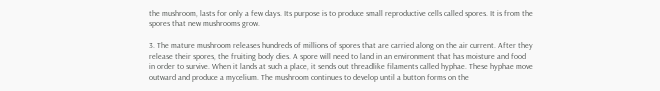the mushroom, lasts for only a few days. Its purpose is to produce small reproductive cells called spores. It is from the spores that new mushrooms grow.

3. The mature mushroom releases hundreds of millions of spores that are carried along on the air current. After they release their spores, the fruiting body dies. A spore will need to land in an environment that has moisture and food in order to survive. When it lands at such a place, it sends out threadlike filaments called hyphae. These hyphae move outward and produce a mycelium. The mushroom continues to develop until a button forms on the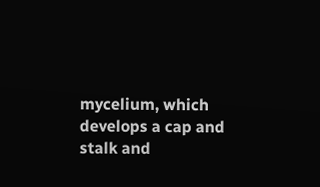mycelium, which develops a cap and stalk and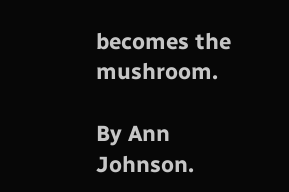becomes the mushroom.

By Ann Johnson.